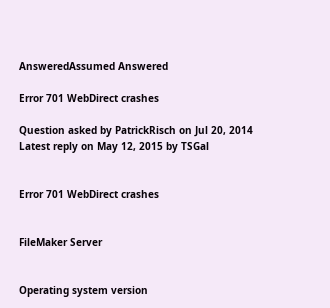AnsweredAssumed Answered

Error 701 WebDirect crashes

Question asked by PatrickRisch on Jul 20, 2014
Latest reply on May 12, 2015 by TSGal


Error 701 WebDirect crashes


FileMaker Server


Operating system version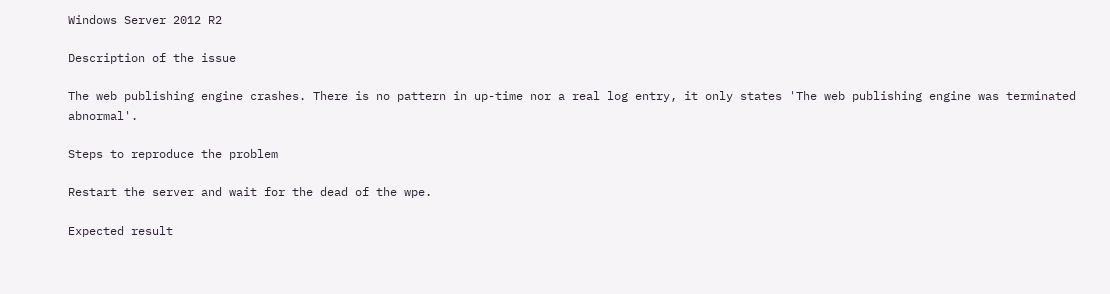Windows Server 2012 R2

Description of the issue

The web publishing engine crashes. There is no pattern in up-time nor a real log entry, it only states 'The web publishing engine was terminated abnormal'.

Steps to reproduce the problem

Restart the server and wait for the dead of the wpe.

Expected result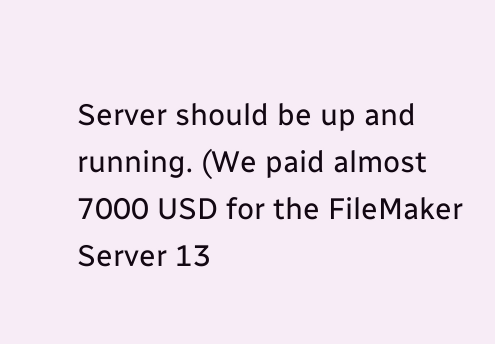Server should be up and running. (We paid almost 7000 USD for the FileMaker Server 13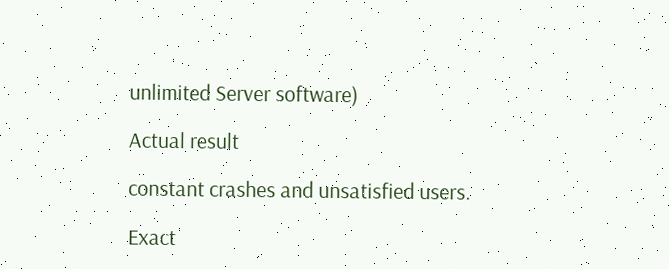unlimited Server software)

Actual result

constant crashes and unsatisfied users.

Exact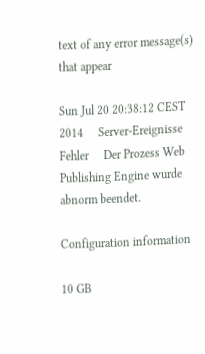text of any error message(s) that appear

Sun Jul 20 20:38:12 CEST 2014     Server-Ereignisse     Fehler     Der Prozess Web Publishing Engine wurde abnorm beendet.

Configuration information

10 GB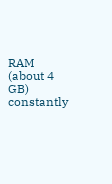RAM (about 4 GB) constantly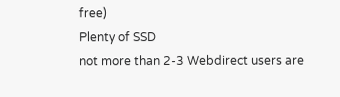free)
Plenty of SSD
not more than 2-3 Webdirect users are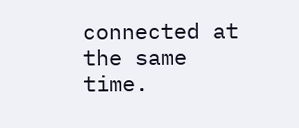connected at the same time.